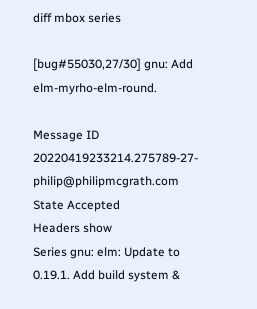diff mbox series

[bug#55030,27/30] gnu: Add elm-myrho-elm-round.

Message ID 20220419233214.275789-27-philip@philipmcgrath.com
State Accepted
Headers show
Series gnu: elm: Update to 0.19.1. Add build system &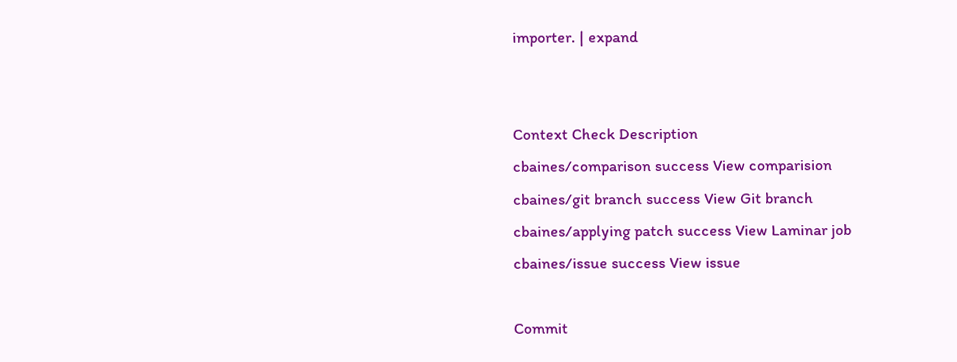importer. | expand


Context Check Description
cbaines/comparison success View comparision
cbaines/git branch success View Git branch
cbaines/applying patch success View Laminar job
cbaines/issue success View issue

Commit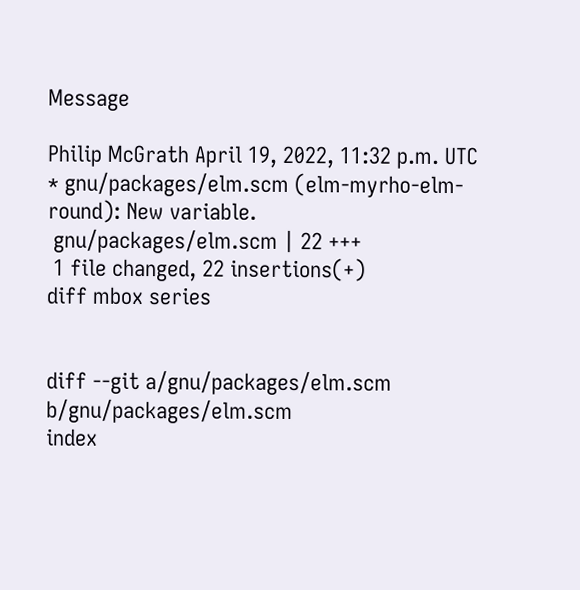Message

Philip McGrath April 19, 2022, 11:32 p.m. UTC
* gnu/packages/elm.scm (elm-myrho-elm-round): New variable.
 gnu/packages/elm.scm | 22 +++
 1 file changed, 22 insertions(+)
diff mbox series


diff --git a/gnu/packages/elm.scm b/gnu/packages/elm.scm
index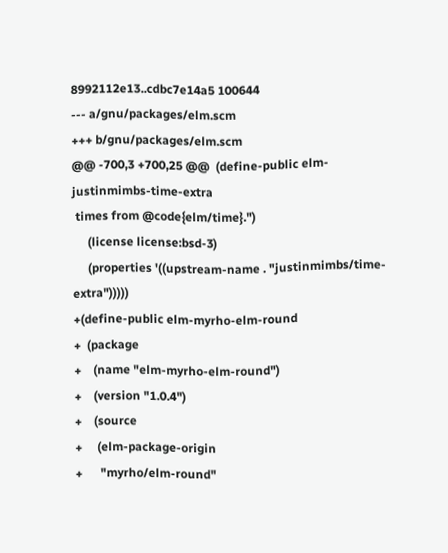8992112e13..cdbc7e14a5 100644
--- a/gnu/packages/elm.scm
+++ b/gnu/packages/elm.scm
@@ -700,3 +700,25 @@  (define-public elm-justinmimbs-time-extra
 times from @code{elm/time}.")
     (license license:bsd-3)
     (properties '((upstream-name . "justinmimbs/time-extra")))))
+(define-public elm-myrho-elm-round
+  (package
+    (name "elm-myrho-elm-round")
+    (version "1.0.4")
+    (source
+     (elm-package-origin
+      "myrho/elm-round"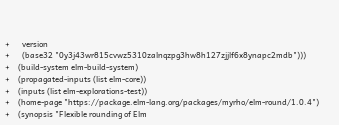+      version
+      (base32 "0y3j43wr815cvwz5310zalnqzpg3hw8h127zjjlf6x8ynapc2mdb")))
+    (build-system elm-build-system)
+    (propagated-inputs (list elm-core))
+    (inputs (list elm-explorations-test))
+    (home-page "https://package.elm-lang.org/packages/myrho/elm-round/1.0.4")
+    (synopsis "Flexible rounding of Elm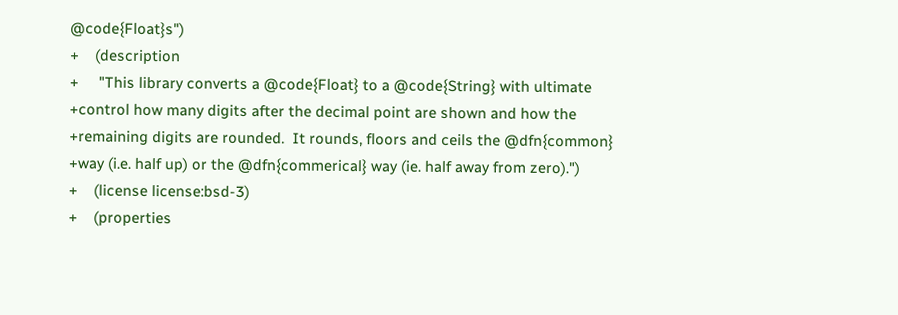@code{Float}s")
+    (description
+     "This library converts a @code{Float} to a @code{String} with ultimate
+control how many digits after the decimal point are shown and how the
+remaining digits are rounded.  It rounds, floors and ceils the @dfn{common}
+way (i.e. half up) or the @dfn{commerical} way (ie. half away from zero).")
+    (license license:bsd-3)
+    (properties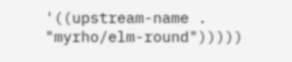'((upstream-name . "myrho/elm-round")))))